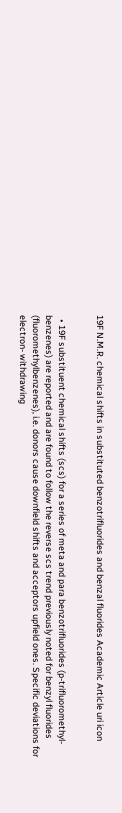19F N.M.R. chemical shifts in substituted benzotrifluorides and benzal fluorides Academic Article uri icon


  • 19F substituent chemical shifts (scs) for a series of meta and para benzotrifluorides (p-trifluoromethyl-benzenes) are reported and are found to follow the reverse scs trend previously noted for benzyl fluorides (fluoromethylbenzenes), i.e. donors cause downfield shifts and acceptors upfield ones. Specific deviations for electron- withdrawing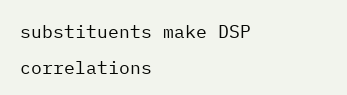substituents make DSP correlations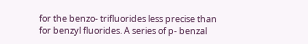for the benzo- trifluorides less precise than for benzyl fluorides. A series of p- benzal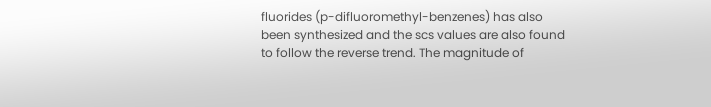fluorides (p-difluoromethyl-benzenes) has also been synthesized and the scs values are also found to follow the reverse trend. The magnitude of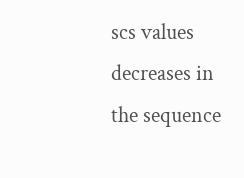scs values decreases in the sequence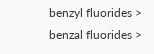benzyl fluorides > benzal fluorides >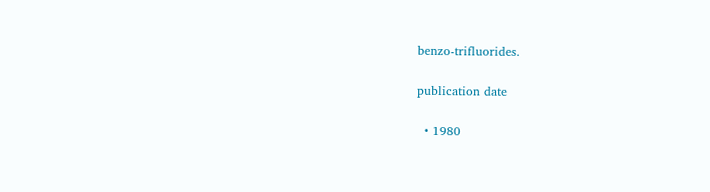benzo-trifluorides.

publication date

  • 1980